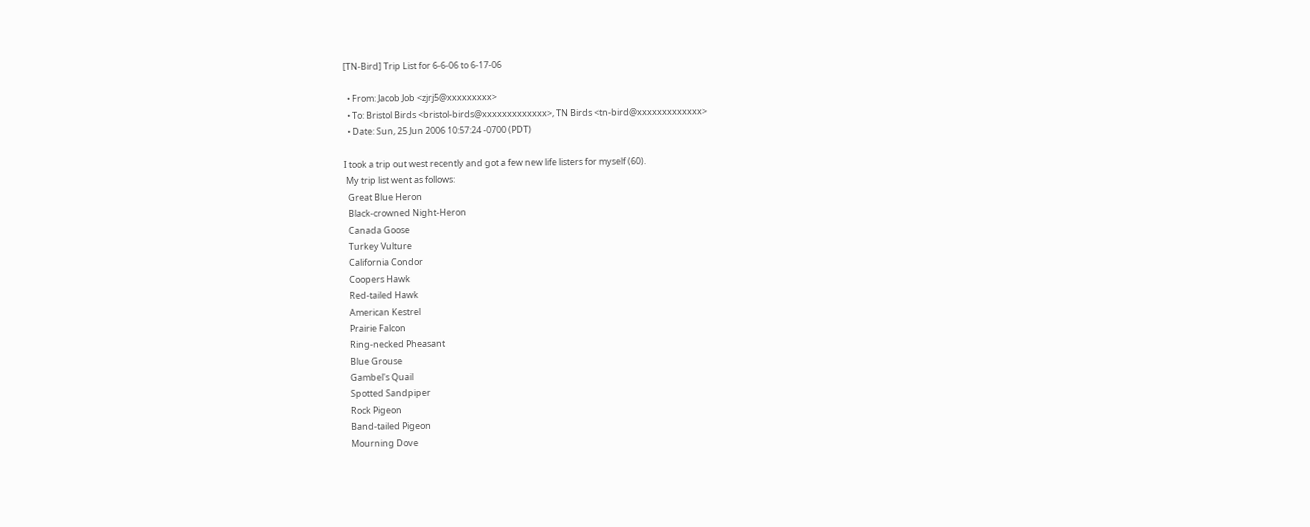[TN-Bird] Trip List for 6-6-06 to 6-17-06

  • From: Jacob Job <zjrj5@xxxxxxxxx>
  • To: Bristol Birds <bristol-birds@xxxxxxxxxxxxx>, TN Birds <tn-bird@xxxxxxxxxxxxx>
  • Date: Sun, 25 Jun 2006 10:57:24 -0700 (PDT)

I took a trip out west recently and got a few new life listers for myself (60).
 My trip list went as follows:
  Great Blue Heron
  Black-crowned Night-Heron
  Canada Goose
  Turkey Vulture
  California Condor
  Coopers Hawk
  Red-tailed Hawk
  American Kestrel
  Prairie Falcon
  Ring-necked Pheasant
  Blue Grouse
  Gambel's Quail
  Spotted Sandpiper
  Rock Pigeon
  Band-tailed Pigeon
  Mourning Dove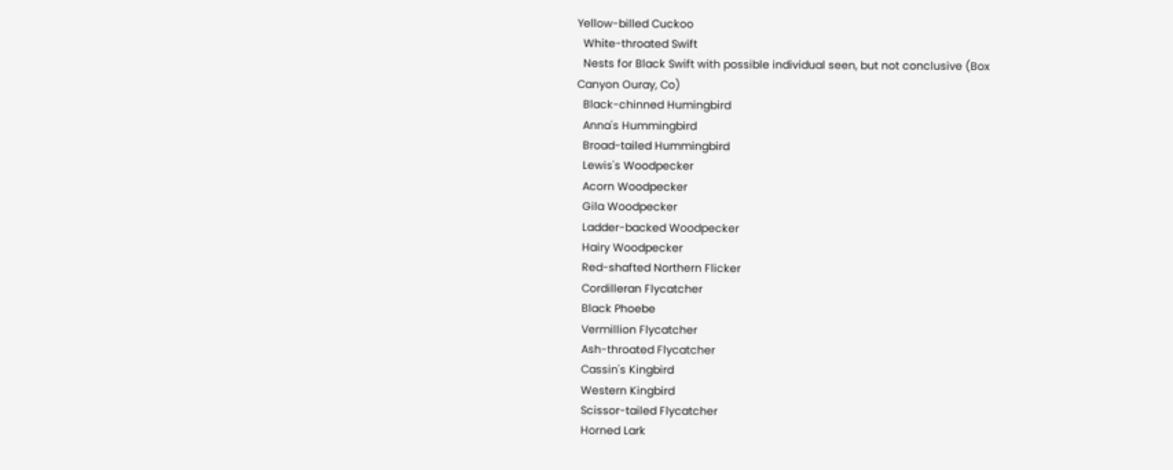Yellow-billed Cuckoo
  White-throated Swift
  Nests for Black Swift with possible individual seen, but not conclusive (Box
Canyon Ouray, Co)
  Black-chinned Humingbird
  Anna's Hummingbird
  Broad-tailed Hummingbird
  Lewis's Woodpecker
  Acorn Woodpecker
  Gila Woodpecker
  Ladder-backed Woodpecker
  Hairy Woodpecker
  Red-shafted Northern Flicker
  Cordilleran Flycatcher
  Black Phoebe
  Vermillion Flycatcher
  Ash-throated Flycatcher
  Cassin's Kingbird
  Western Kingbird
  Scissor-tailed Flycatcher
  Horned Lark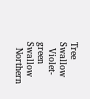Tree Swallow
  Violet-green Swallow
  Northern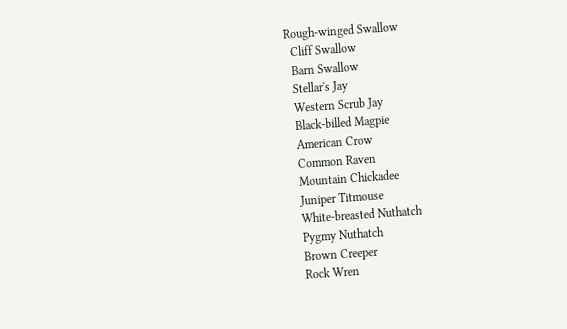Rough-winged Swallow
  Cliff Swallow
  Barn Swallow
  Stellar's Jay
  Western Scrub Jay
  Black-billed Magpie
  American Crow
  Common Raven
  Mountain Chickadee
  Juniper Titmouse
  White-breasted Nuthatch
  Pygmy Nuthatch
  Brown Creeper
  Rock Wren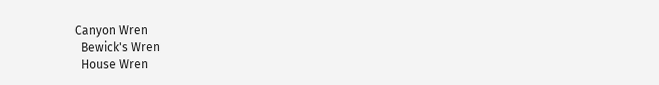Canyon Wren
  Bewick's Wren
  House Wren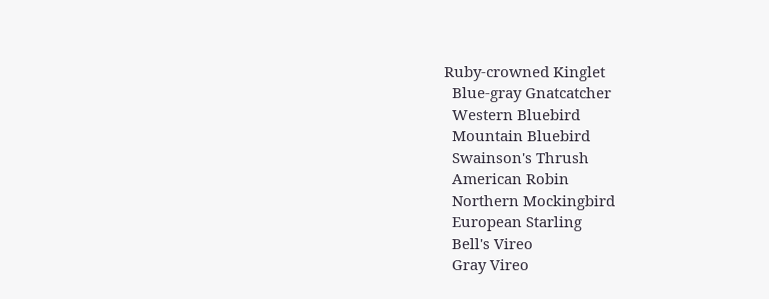Ruby-crowned Kinglet
  Blue-gray Gnatcatcher
  Western Bluebird
  Mountain Bluebird
  Swainson's Thrush
  American Robin
  Northern Mockingbird
  European Starling
  Bell's Vireo
  Gray Vireo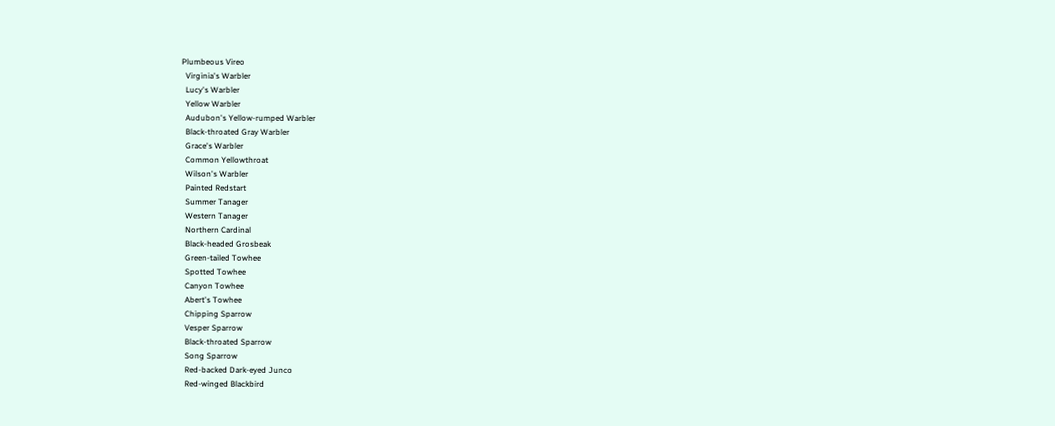Plumbeous Vireo
  Virginia's Warbler
  Lucy's Warbler
  Yellow Warbler
  Audubon's Yellow-rumped Warbler
  Black-throated Gray Warbler
  Grace's Warbler
  Common Yellowthroat
  Wilson's Warbler
  Painted Redstart
  Summer Tanager
  Western Tanager
  Northern Cardinal
  Black-headed Grosbeak
  Green-tailed Towhee
  Spotted Towhee
  Canyon Towhee
  Abert's Towhee
  Chipping Sparrow
  Vesper Sparrow
  Black-throated Sparrow
  Song Sparrow
  Red-backed Dark-eyed Junco
  Red-winged Blackbird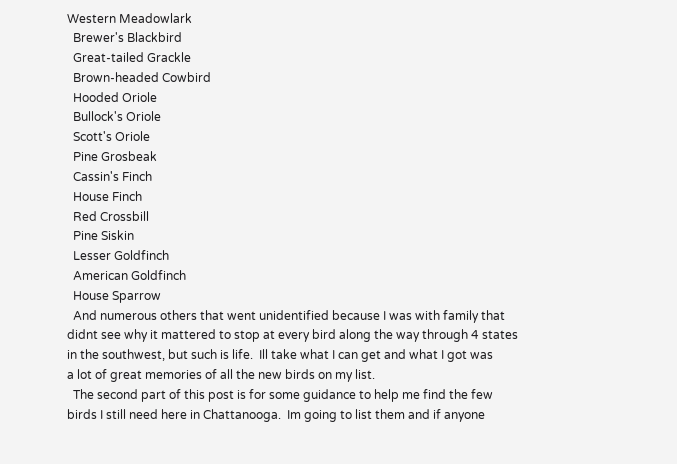Western Meadowlark
  Brewer's Blackbird
  Great-tailed Grackle
  Brown-headed Cowbird
  Hooded Oriole
  Bullock's Oriole
  Scott's Oriole
  Pine Grosbeak
  Cassin's Finch
  House Finch
  Red Crossbill
  Pine Siskin
  Lesser Goldfinch
  American Goldfinch
  House Sparrow
  And numerous others that went unidentified because I was with family that
didnt see why it mattered to stop at every bird along the way through 4 states
in the southwest, but such is life.  Ill take what I can get and what I got was
a lot of great memories of all the new birds on my list.
  The second part of this post is for some guidance to help me find the few
birds I still need here in Chattanooga.  Im going to list them and if anyone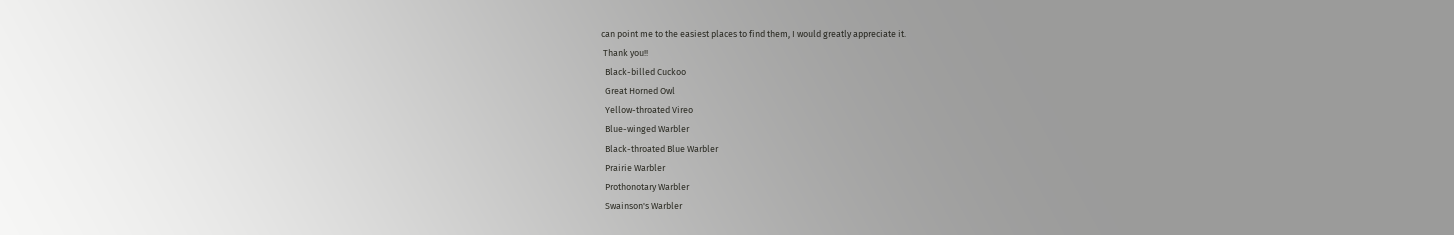can point me to the easiest places to find them, I would greatly appreciate it.
 Thank you!!
  Black-billed Cuckoo
  Great Horned Owl
  Yellow-throated Vireo
  Blue-winged Warbler
  Black-throated Blue Warbler
  Prairie Warbler
  Prothonotary Warbler
  Swainson's Warbler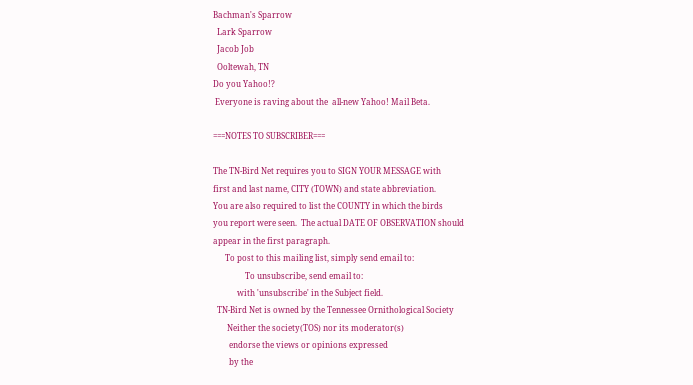Bachman's Sparrow
  Lark Sparrow
  Jacob Job
  Ooltewah, TN
Do you Yahoo!?
 Everyone is raving about the  all-new Yahoo! Mail Beta.

===NOTES TO SUBSCRIBER===

The TN-Bird Net requires you to SIGN YOUR MESSAGE with
first and last name, CITY (TOWN) and state abbreviation.
You are also required to list the COUNTY in which the birds
you report were seen.  The actual DATE OF OBSERVATION should
appear in the first paragraph.
      To post to this mailing list, simply send email to:
                To unsubscribe, send email to:
            with 'unsubscribe' in the Subject field.
  TN-Bird Net is owned by the Tennessee Ornithological Society
       Neither the society(TOS) nor its moderator(s)
        endorse the views or opinions expressed
        by the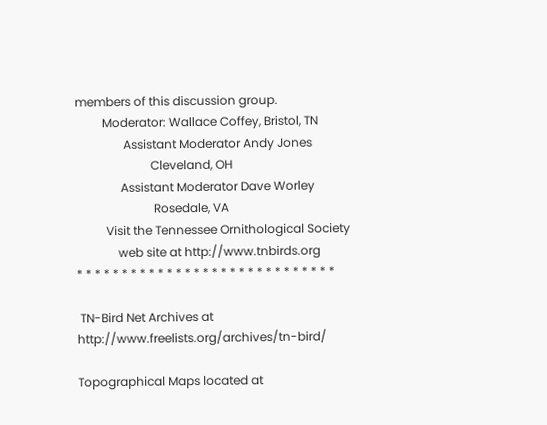members of this discussion group.
         Moderator: Wallace Coffey, Bristol, TN
                Assistant Moderator Andy Jones
                         Cleveland, OH
               Assistant Moderator Dave Worley
                          Rosedale, VA
          Visit the Tennessee Ornithological Society
              web site at http://www.tnbirds.org
* * * * * * * * * * * * * * * * * * * * * * * * * * * * *

 TN-Bird Net Archives at http://www.freelists.org/archives/tn-bird/

Topographical Maps located at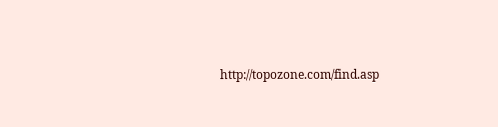http://topozone.com/find.asp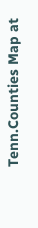Tenn.Counties Map at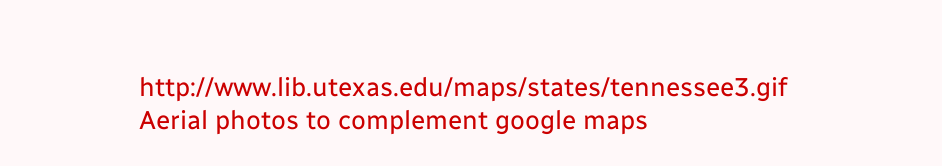http://www.lib.utexas.edu/maps/states/tennessee3.gif
Aerial photos to complement google maps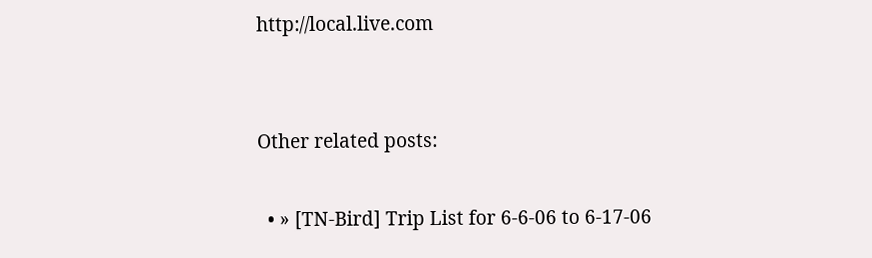http://local.live.com


Other related posts:

  • » [TN-Bird] Trip List for 6-6-06 to 6-17-06